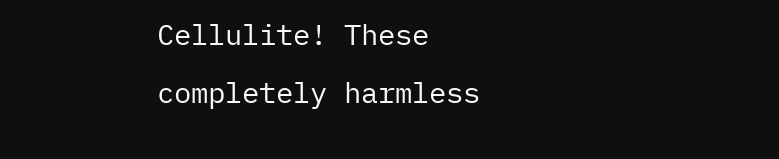Cellulite! These completely harmless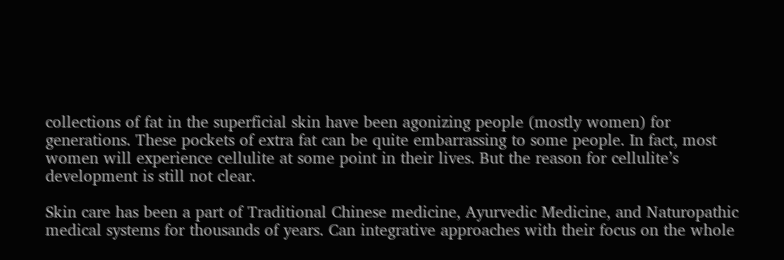collections of fat in the superficial skin have been agonizing people (mostly women) for generations. These pockets of extra fat can be quite embarrassing to some people. In fact, most women will experience cellulite at some point in their lives. But the reason for cellulite’s development is still not clear.

Skin care has been a part of Traditional Chinese medicine, Ayurvedic Medicine, and Naturopathic medical systems for thousands of years. Can integrative approaches with their focus on the whole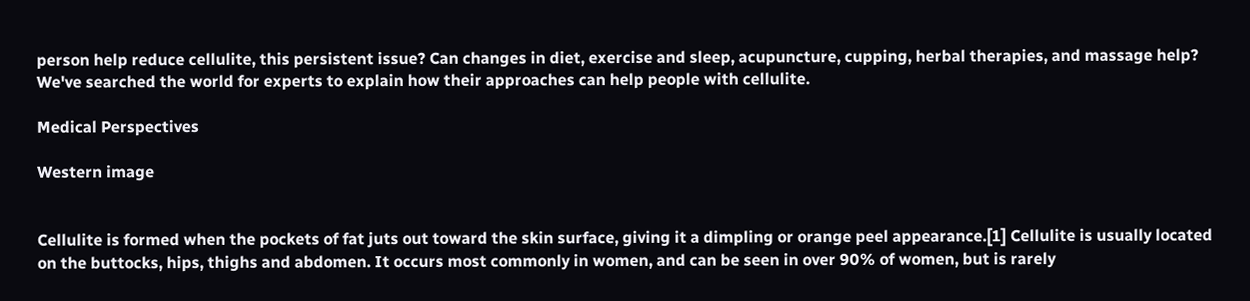person help reduce cellulite, this persistent issue? Can changes in diet, exercise and sleep, acupuncture, cupping, herbal therapies, and massage help? We've searched the world for experts to explain how their approaches can help people with cellulite.

Medical Perspectives

Western image


Cellulite is formed when the pockets of fat juts out toward the skin surface, giving it a dimpling or orange peel appearance.[1] Cellulite is usually located on the buttocks, hips, thighs and abdomen. It occurs most commonly in women, and can be seen in over 90% of women, but is rarely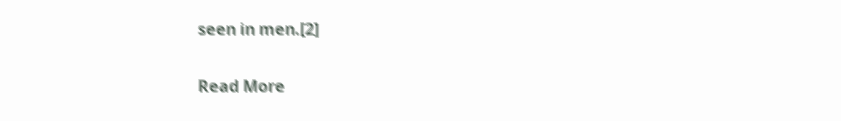seen in men.[2]

Read More